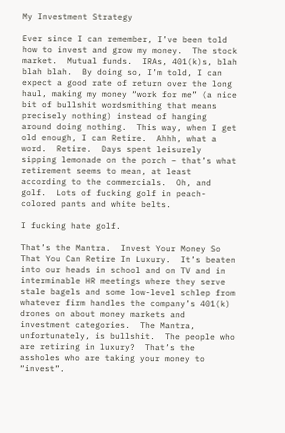My Investment Strategy

Ever since I can remember, I’ve been told how to invest and grow my money.  The stock market.  Mutual funds.  IRAs, 401(k)s, blah blah blah.  By doing so, I’m told, I can expect a good rate of return over the long haul, making my money “work for me” (a nice bit of bullshit wordsmithing that means precisely nothing) instead of hanging around doing nothing.  This way, when I get old enough, I can Retire.  Ahhh, what a word.  Retire.  Days spent leisurely sipping lemonade on the porch – that’s what retirement seems to mean, at least according to the commercials.  Oh, and golf.  Lots of fucking golf in peach-colored pants and white belts.

I fucking hate golf.

That’s the Mantra.  Invest Your Money So That You Can Retire In Luxury.  It’s beaten into our heads in school and on TV and in interminable HR meetings where they serve stale bagels and some low-level schlep from whatever firm handles the company’s 401(k) drones on about money markets and investment categories.  The Mantra, unfortunately, is bullshit.  The people who are retiring in luxury?  That’s the assholes who are taking your money to “invest”.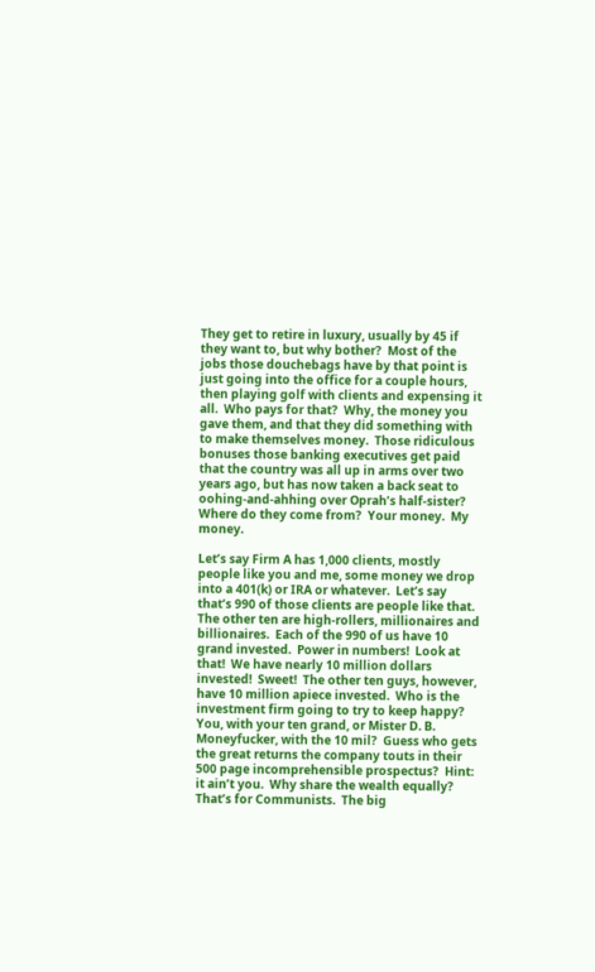They get to retire in luxury, usually by 45 if they want to, but why bother?  Most of the jobs those douchebags have by that point is just going into the office for a couple hours, then playing golf with clients and expensing it all.  Who pays for that?  Why, the money you gave them, and that they did something with to make themselves money.  Those ridiculous bonuses those banking executives get paid that the country was all up in arms over two years ago, but has now taken a back seat to oohing-and-ahhing over Oprah’s half-sister?  Where do they come from?  Your money.  My money.

Let’s say Firm A has 1,000 clients, mostly people like you and me, some money we drop into a 401(k) or IRA or whatever.  Let’s say that’s 990 of those clients are people like that.  The other ten are high-rollers, millionaires and billionaires.  Each of the 990 of us have 10 grand invested.  Power in numbers!  Look at that!  We have nearly 10 million dollars invested!  Sweet!  The other ten guys, however, have 10 million apiece invested.  Who is the investment firm going to try to keep happy?  You, with your ten grand, or Mister D. B. Moneyfucker, with the 10 mil?  Guess who gets the great returns the company touts in their 500 page incomprehensible prospectus?  Hint: it ain’t you.  Why share the wealth equally?  That’s for Communists.  The big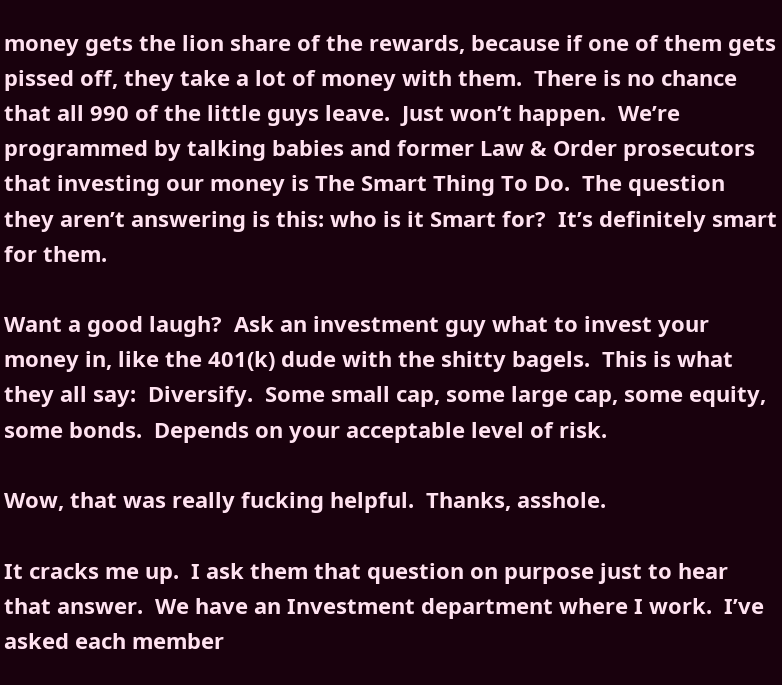money gets the lion share of the rewards, because if one of them gets pissed off, they take a lot of money with them.  There is no chance that all 990 of the little guys leave.  Just won’t happen.  We’re programmed by talking babies and former Law & Order prosecutors that investing our money is The Smart Thing To Do.  The question they aren’t answering is this: who is it Smart for?  It’s definitely smart for them.

Want a good laugh?  Ask an investment guy what to invest your money in, like the 401(k) dude with the shitty bagels.  This is what they all say:  Diversify.  Some small cap, some large cap, some equity, some bonds.  Depends on your acceptable level of risk.

Wow, that was really fucking helpful.  Thanks, asshole.

It cracks me up.  I ask them that question on purpose just to hear that answer.  We have an Investment department where I work.  I’ve asked each member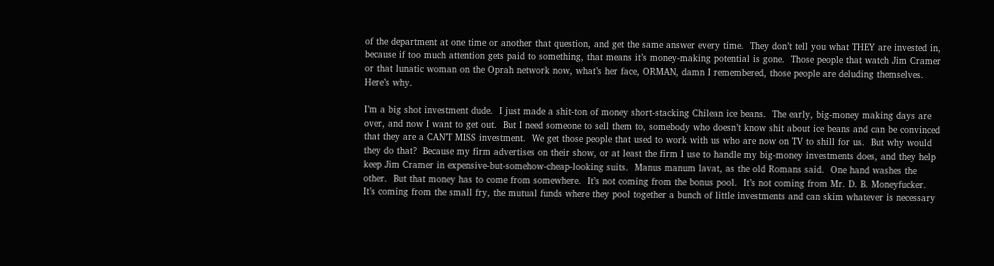of the department at one time or another that question, and get the same answer every time.  They don’t tell you what THEY are invested in, because if too much attention gets paid to something, that means it’s money-making potential is gone.  Those people that watch Jim Cramer or that lunatic woman on the Oprah network now, what’s her face, ORMAN, damn I remembered, those people are deluding themselves.  Here’s why.

I’m a big shot investment dude.  I just made a shit-ton of money short-stacking Chilean ice beans.  The early, big-money making days are over, and now I want to get out.  But I need someone to sell them to, somebody who doesn’t know shit about ice beans and can be convinced that they are a CAN’T MISS investment.  We get those people that used to work with us who are now on TV to shill for us.  But why would they do that?  Because my firm advertises on their show, or at least the firm I use to handle my big-money investments does, and they help keep Jim Cramer in expensive-but-somehow-cheap-looking suits.  Manus manum lavat, as the old Romans said.  One hand washes the other.  But that money has to come from somewhere.  It’s not coming from the bonus pool.  It’s not coming from Mr. D. B. Moneyfucker.  It’s coming from the small fry, the mutual funds where they pool together a bunch of little investments and can skim whatever is necessary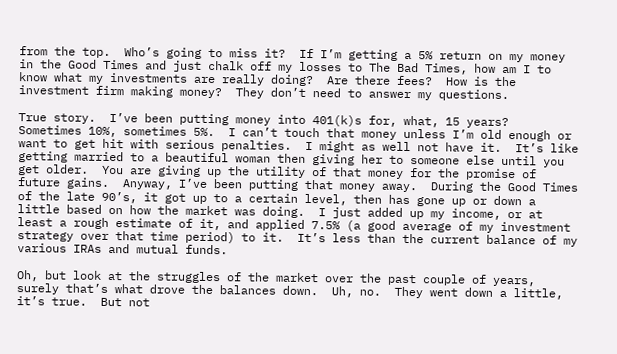from the top.  Who’s going to miss it?  If I’m getting a 5% return on my money in the Good Times and just chalk off my losses to The Bad Times, how am I to know what my investments are really doing?  Are there fees?  How is the investment firm making money?  They don’t need to answer my questions.

True story.  I’ve been putting money into 401(k)s for, what, 15 years?  Sometimes 10%, sometimes 5%.  I can’t touch that money unless I’m old enough or want to get hit with serious penalties.  I might as well not have it.  It’s like getting married to a beautiful woman then giving her to someone else until you get older.  You are giving up the utility of that money for the promise of future gains.  Anyway, I’ve been putting that money away.  During the Good Times of the late 90’s, it got up to a certain level, then has gone up or down a little based on how the market was doing.  I just added up my income, or at least a rough estimate of it, and applied 7.5% (a good average of my investment strategy over that time period) to it.  It’s less than the current balance of my various IRAs and mutual funds.

Oh, but look at the struggles of the market over the past couple of years, surely that’s what drove the balances down.  Uh, no.  They went down a little, it’s true.  But not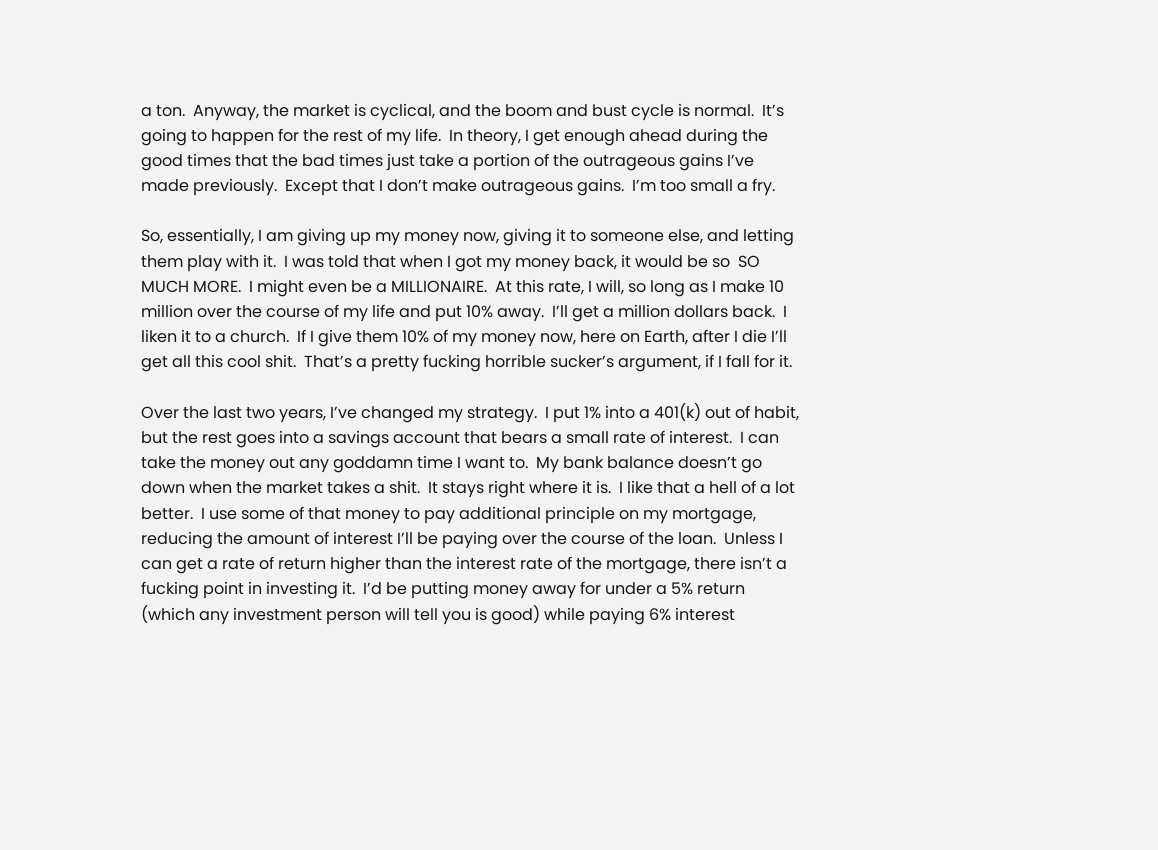a ton.  Anyway, the market is cyclical, and the boom and bust cycle is normal.  It’s going to happen for the rest of my life.  In theory, I get enough ahead during the good times that the bad times just take a portion of the outrageous gains I’ve made previously.  Except that I don’t make outrageous gains.  I’m too small a fry.

So, essentially, I am giving up my money now, giving it to someone else, and letting them play with it.  I was told that when I got my money back, it would be so  SO MUCH MORE.  I might even be a MILLIONAIRE.  At this rate, I will, so long as I make 10 million over the course of my life and put 10% away.  I’ll get a million dollars back.  I liken it to a church.  If I give them 10% of my money now, here on Earth, after I die I’ll get all this cool shit.  That’s a pretty fucking horrible sucker’s argument, if I fall for it.

Over the last two years, I’ve changed my strategy.  I put 1% into a 401(k) out of habit, but the rest goes into a savings account that bears a small rate of interest.  I can take the money out any goddamn time I want to.  My bank balance doesn’t go down when the market takes a shit.  It stays right where it is.  I like that a hell of a lot better.  I use some of that money to pay additional principle on my mortgage, reducing the amount of interest I’ll be paying over the course of the loan.  Unless I can get a rate of return higher than the interest rate of the mortgage, there isn’t a fucking point in investing it.  I’d be putting money away for under a 5% return (which any investment person will tell you is good) while paying 6% interest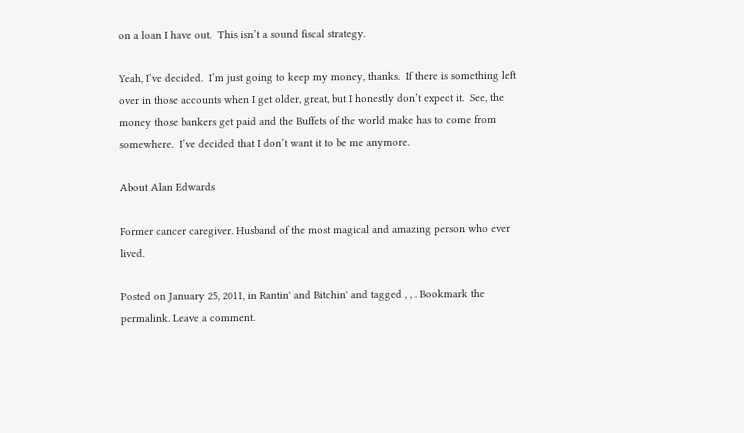on a loan I have out.  This isn’t a sound fiscal strategy.

Yeah, I’ve decided.  I’m just going to keep my money, thanks.  If there is something left over in those accounts when I get older, great, but I honestly don’t expect it.  See, the money those bankers get paid and the Buffets of the world make has to come from somewhere.  I’ve decided that I don’t want it to be me anymore.

About Alan Edwards

Former cancer caregiver. Husband of the most magical and amazing person who ever lived.

Posted on January 25, 2011, in Rantin' and Bitchin' and tagged , , . Bookmark the permalink. Leave a comment.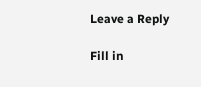Leave a Reply

Fill in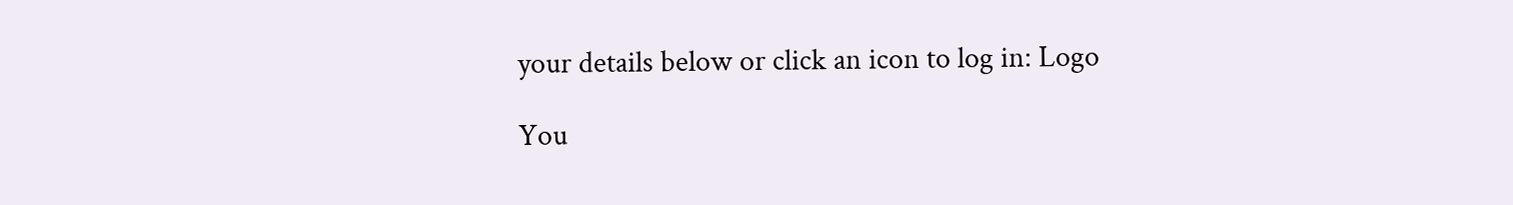your details below or click an icon to log in: Logo

You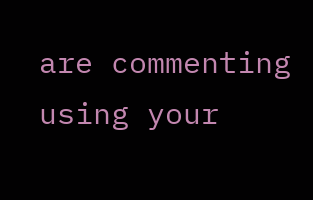are commenting using your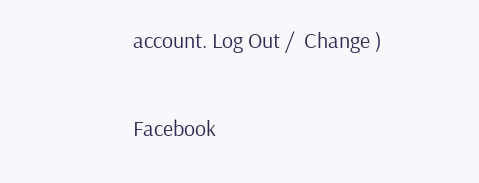account. Log Out /  Change )

Facebook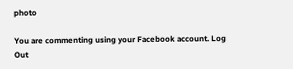photo

You are commenting using your Facebook account. Log Out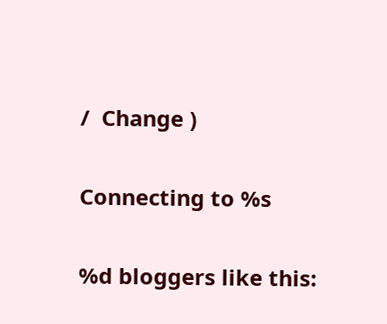/  Change )

Connecting to %s

%d bloggers like this: